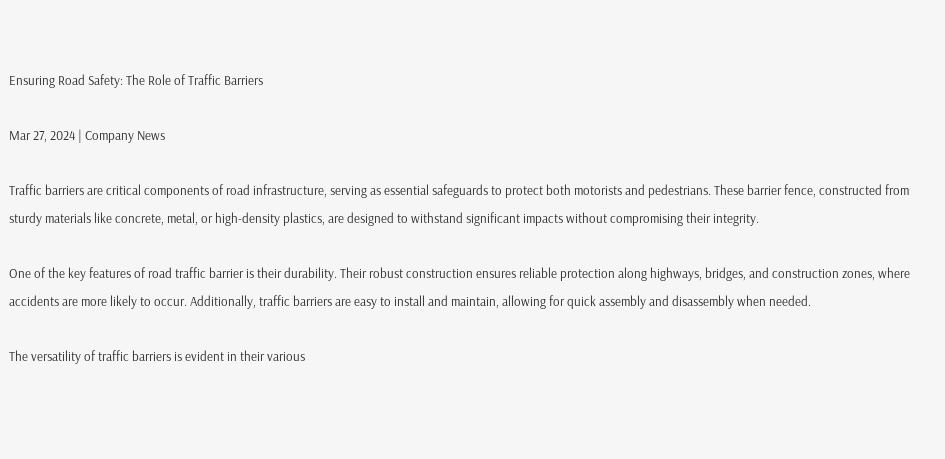Ensuring Road Safety: The Role of Traffic Barriers

Mar 27, 2024 | Company News

Traffic barriers are critical components of road infrastructure, serving as essential safeguards to protect both motorists and pedestrians. These barrier fence, constructed from sturdy materials like concrete, metal, or high-density plastics, are designed to withstand significant impacts without compromising their integrity.

One of the key features of road traffic barrier is their durability. Their robust construction ensures reliable protection along highways, bridges, and construction zones, where accidents are more likely to occur. Additionally, traffic barriers are easy to install and maintain, allowing for quick assembly and disassembly when needed.

The versatility of traffic barriers is evident in their various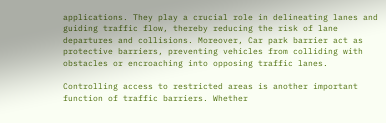applications. They play a crucial role in delineating lanes and guiding traffic flow, thereby reducing the risk of lane departures and collisions. Moreover, Car park barrier act as protective barriers, preventing vehicles from colliding with obstacles or encroaching into opposing traffic lanes.

Controlling access to restricted areas is another important function of traffic barriers. Whether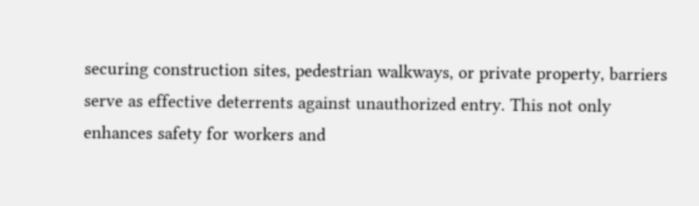securing construction sites, pedestrian walkways, or private property, barriers serve as effective deterrents against unauthorized entry. This not only enhances safety for workers and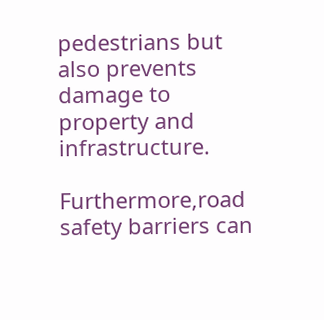pedestrians but also prevents damage to property and infrastructure.

Furthermore,road safety barriers can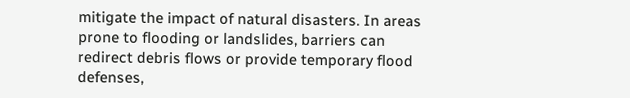mitigate the impact of natural disasters. In areas prone to flooding or landslides, barriers can redirect debris flows or provide temporary flood defenses,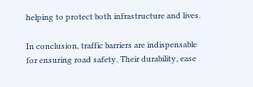helping to protect both infrastructure and lives.

In conclusion, traffic barriers are indispensable for ensuring road safety. Their durability, ease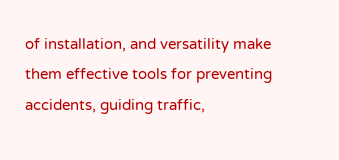of installation, and versatility make them effective tools for preventing accidents, guiding traffic,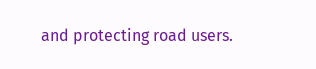and protecting road users.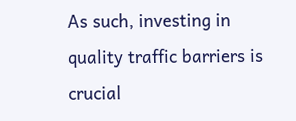As such, investing in quality traffic barriers is crucial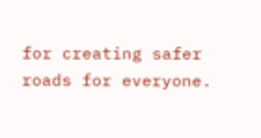for creating safer roads for everyone.